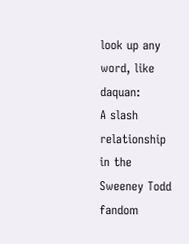look up any word, like daquan:
A slash relationship in the Sweeney Todd fandom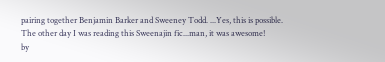pairing together Benjamin Barker and Sweeney Todd. ...Yes, this is possible.
The other day I was reading this Sweenajin fic...man, it was awesome!
by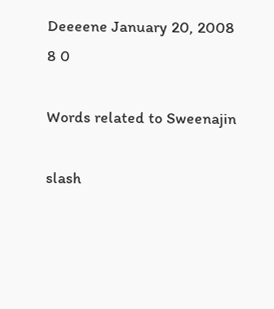Deeeene January 20, 2008
8 0

Words related to Sweenajin

slash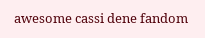awesome cassi dene fandom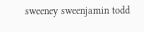sweeney sweenjamin todd